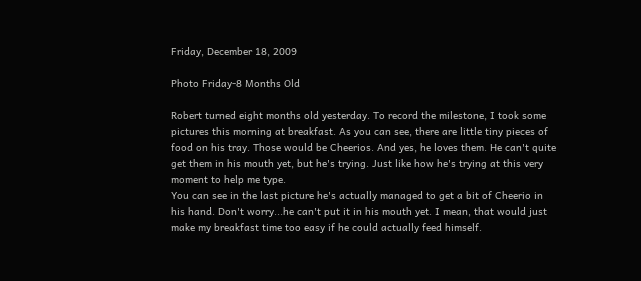Friday, December 18, 2009

Photo Friday-8 Months Old

Robert turned eight months old yesterday. To record the milestone, I took some pictures this morning at breakfast. As you can see, there are little tiny pieces of food on his tray. Those would be Cheerios. And yes, he loves them. He can't quite get them in his mouth yet, but he's trying. Just like how he's trying at this very moment to help me type.
You can see in the last picture he's actually managed to get a bit of Cheerio in his hand. Don't worry...he can't put it in his mouth yet. I mean, that would just make my breakfast time too easy if he could actually feed himself.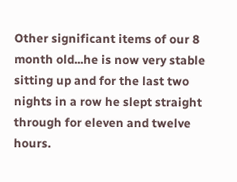Other significant items of our 8 month old...he is now very stable sitting up and for the last two nights in a row he slept straight through for eleven and twelve hours.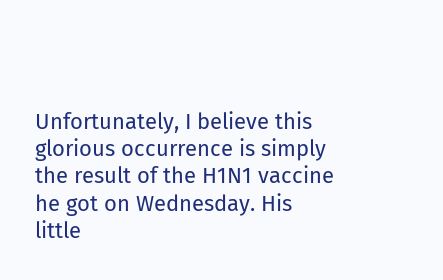Unfortunately, I believe this glorious occurrence is simply the result of the H1N1 vaccine he got on Wednesday. His little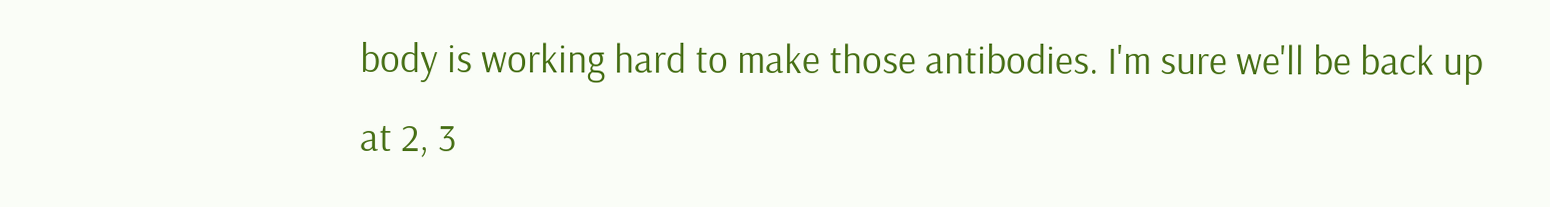body is working hard to make those antibodies. I'm sure we'll be back up at 2, 3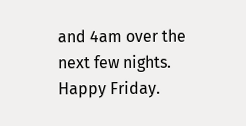and 4am over the next few nights.
Happy Friday.